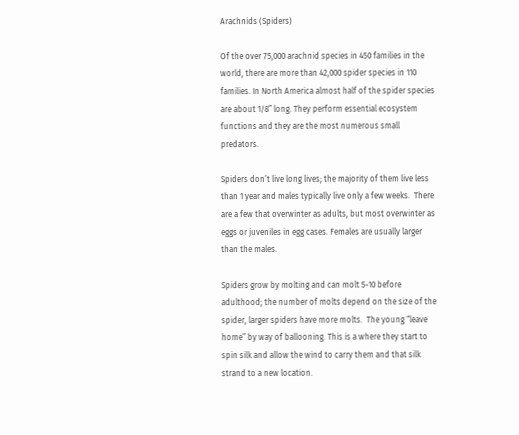Arachnids (Spiders)

Of the over 75,000 arachnid species in 450 families in the world, there are more than 42,000 spider species in 110 families. In North America almost half of the spider species are about 1/8” long. They perform essential ecosystem functions and they are the most numerous small predators.

Spiders don’t live long lives; the majority of them live less than 1 year and males typically live only a few weeks.  There are a few that overwinter as adults, but most overwinter as eggs or juveniles in egg cases. Females are usually larger than the males.

Spiders grow by molting and can molt 5-10 before adulthood; the number of molts depend on the size of the spider, larger spiders have more molts.  The young “leave home” by way of ballooning. This is a where they start to spin silk and allow the wind to carry them and that silk strand to a new location.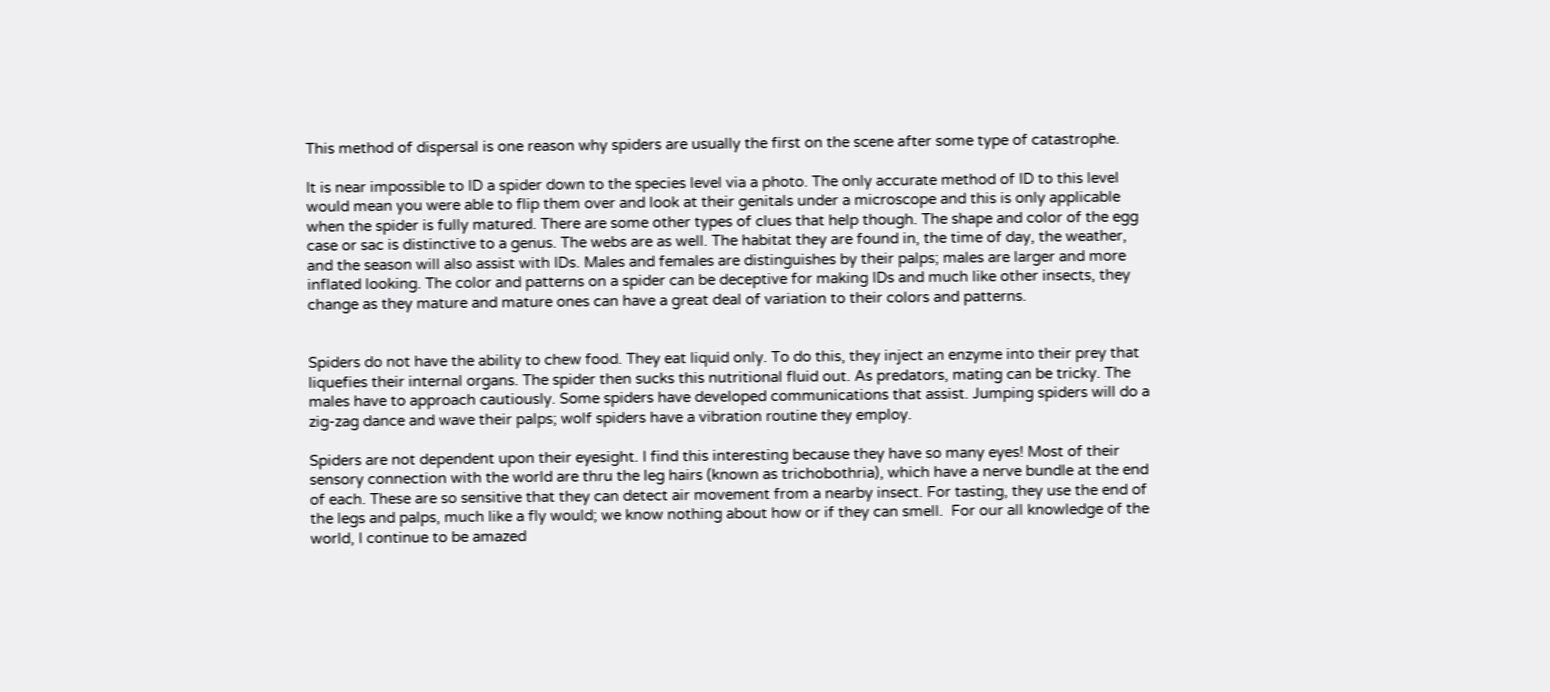This method of dispersal is one reason why spiders are usually the first on the scene after some type of catastrophe.

It is near impossible to ID a spider down to the species level via a photo. The only accurate method of ID to this level would mean you were able to flip them over and look at their genitals under a microscope and this is only applicable when the spider is fully matured. There are some other types of clues that help though. The shape and color of the egg case or sac is distinctive to a genus. The webs are as well. The habitat they are found in, the time of day, the weather, and the season will also assist with IDs. Males and females are distinguishes by their palps; males are larger and more inflated looking. The color and patterns on a spider can be deceptive for making IDs and much like other insects, they change as they mature and mature ones can have a great deal of variation to their colors and patterns.


Spiders do not have the ability to chew food. They eat liquid only. To do this, they inject an enzyme into their prey that liquefies their internal organs. The spider then sucks this nutritional fluid out. As predators, mating can be tricky. The males have to approach cautiously. Some spiders have developed communications that assist. Jumping spiders will do a zig-zag dance and wave their palps; wolf spiders have a vibration routine they employ.

Spiders are not dependent upon their eyesight. I find this interesting because they have so many eyes! Most of their sensory connection with the world are thru the leg hairs (known as trichobothria), which have a nerve bundle at the end of each. These are so sensitive that they can detect air movement from a nearby insect. For tasting, they use the end of the legs and palps, much like a fly would; we know nothing about how or if they can smell.  For our all knowledge of the world, I continue to be amazed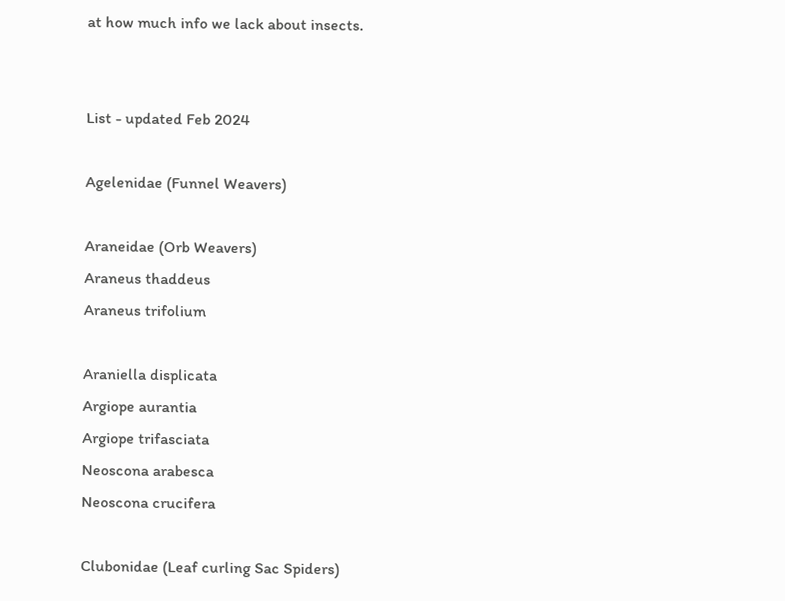at how much info we lack about insects.


List - updated Feb 2024

Agelenidae (Funnel Weavers)

Araneidae (Orb Weavers)
Araneus thaddeus
Araneus trifolium

Araniella displicata
Argiope aurantia
Argiope trifasciata
Neoscona arabesca
Neoscona crucifera

Clubonidae (Leaf curling Sac Spiders)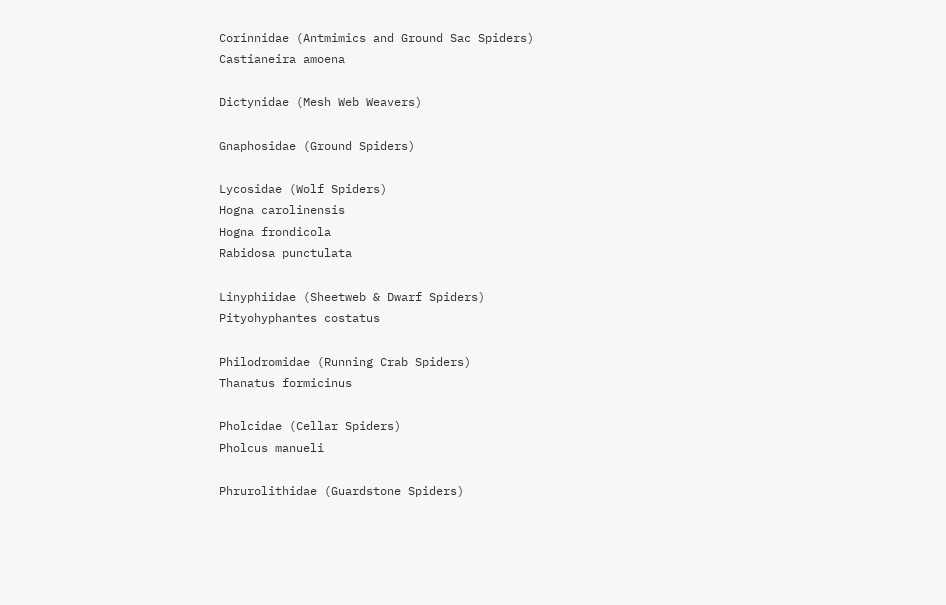Corinnidae (Antmimics and Ground Sac Spiders)
Castianeira amoena

Dictynidae (Mesh Web Weavers)

Gnaphosidae (Ground Spiders)

Lycosidae (Wolf Spiders)
Hogna carolinensis
Hogna frondicola
Rabidosa punctulata

Linyphiidae (Sheetweb & Dwarf Spiders)
Pityohyphantes costatus

Philodromidae (Running Crab Spiders)
Thanatus formicinus

Pholcidae (Cellar Spiders)
Pholcus manueli

Phrurolithidae (Guardstone Spiders)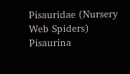Pisauridae (Nursery Web Spiders)
Pisaurina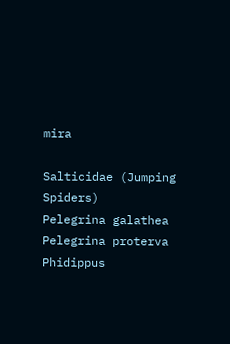mira

Salticidae (Jumping Spiders)
Pelegrina galathea
Pelegrina proterva
Phidippus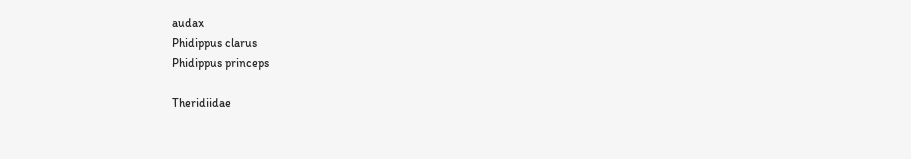audax
Phidippus clarus
Phidippus princeps

Theridiidae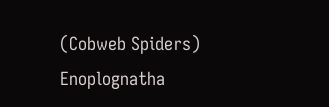(Cobweb Spiders)
Enoplognatha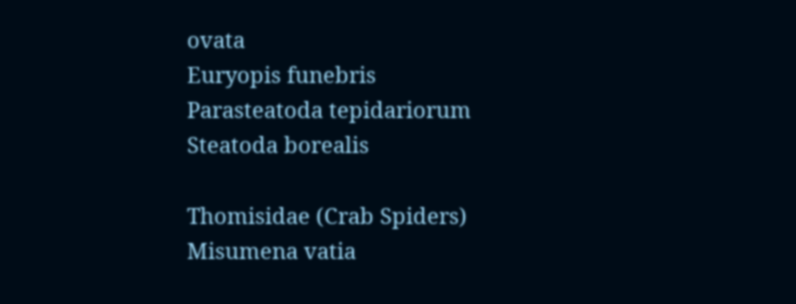ovata
Euryopis funebris
Parasteatoda tepidariorum
Steatoda borealis

Thomisidae (Crab Spiders)
Misumena vatia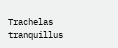Trachelas tranquillus